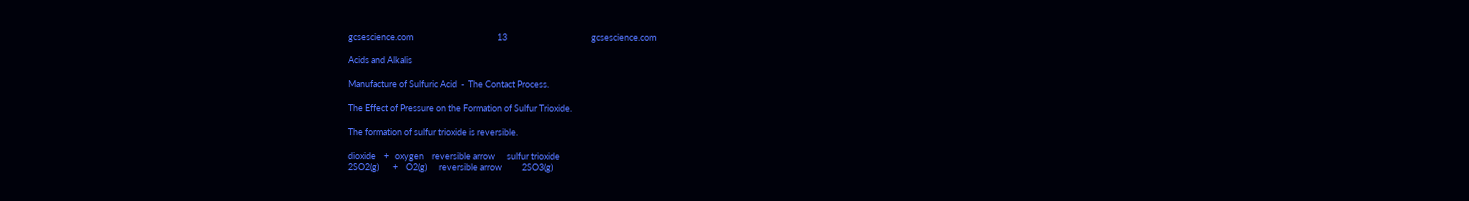gcsescience.com                                          13                                          gcsescience.com

Acids and Alkalis

Manufacture of Sulfuric Acid  -  The Contact Process.

The Effect of Pressure on the Formation of Sulfur Trioxide.

The formation of sulfur trioxide is reversible.

dioxide    +   oxygen    reversible arrow      sulfur trioxide
2SO2(g)       +    O2(g)      reversible arrow          2SO3(g)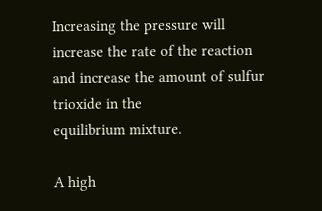Increasing the pressure will increase the rate of the reaction
and increase the amount of sulfur trioxide in the
equilibrium mixture.

A high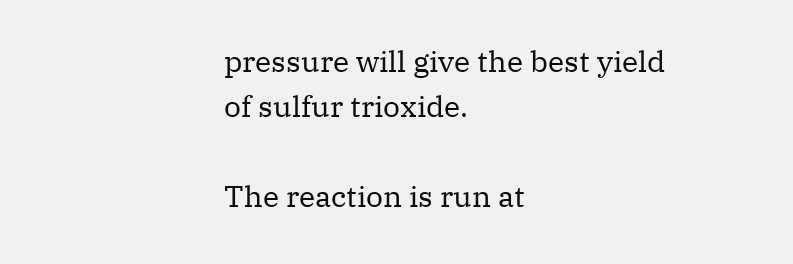pressure will give the best yield of sulfur trioxide.

The reaction is run at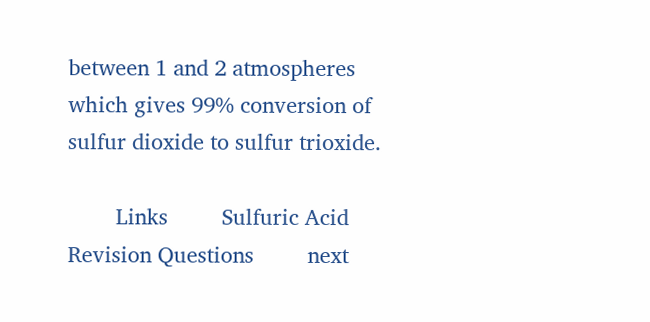between 1 and 2 atmospheres
which gives 99% conversion of sulfur dioxide to sulfur trioxide.

        Links         Sulfuric Acid         Revision Questions         next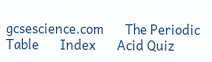gcsescience.com       The Periodic Table       Index       Acid Quiz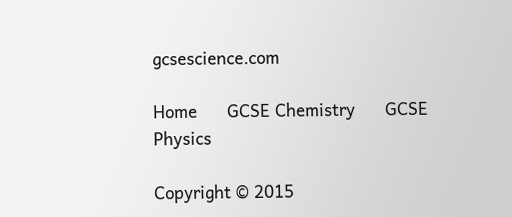gcsescience.com

Home      GCSE Chemistry      GCSE Physics

Copyright © 2015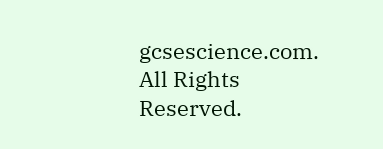gcsescience.com. All Rights Reserved.